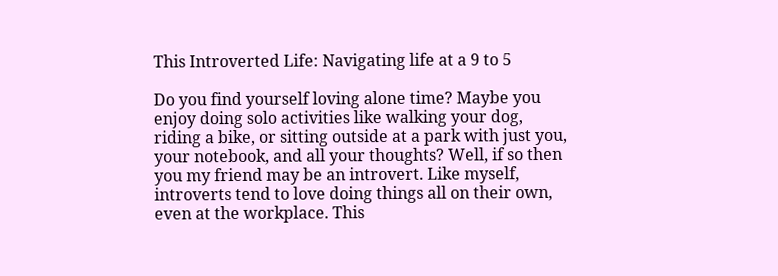This Introverted Life: Navigating life at a 9 to 5

Do you find yourself loving alone time? Maybe you enjoy doing solo activities like walking your dog, riding a bike, or sitting outside at a park with just you, your notebook, and all your thoughts? Well, if so then you my friend may be an introvert. Like myself, introverts tend to love doing things all on their own, even at the workplace. This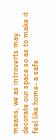means, we as introverts may decorate our space so as to make it feel like home- a safe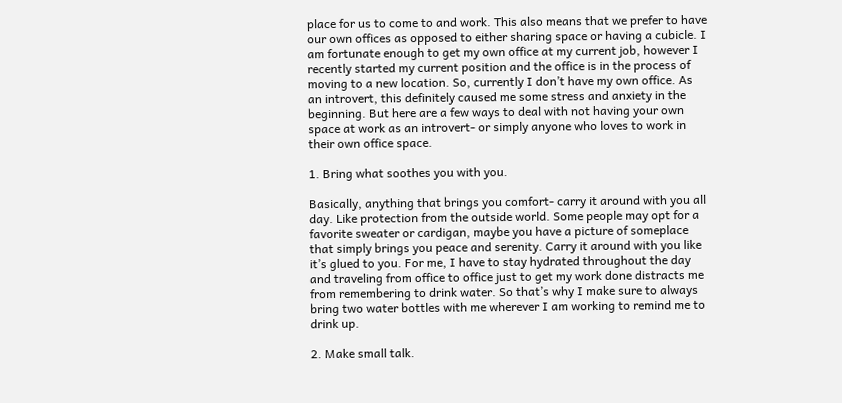place for us to come to and work. This also means that we prefer to have our own offices as opposed to either sharing space or having a cubicle. I am fortunate enough to get my own office at my current job, however I recently started my current position and the office is in the process of moving to a new location. So, currently I don’t have my own office. As an introvert, this definitely caused me some stress and anxiety in the beginning. But here are a few ways to deal with not having your own space at work as an introvert- or simply anyone who loves to work in their own office space.

1. Bring what soothes you with you.

Basically, anything that brings you comfort- carry it around with you all day. Like protection from the outside world. Some people may opt for a favorite sweater or cardigan, maybe you have a picture of someplace that simply brings you peace and serenity. Carry it around with you like it’s glued to you. For me, I have to stay hydrated throughout the day and traveling from office to office just to get my work done distracts me from remembering to drink water. So that’s why I make sure to always bring two water bottles with me wherever I am working to remind me to drink up.

2. Make small talk.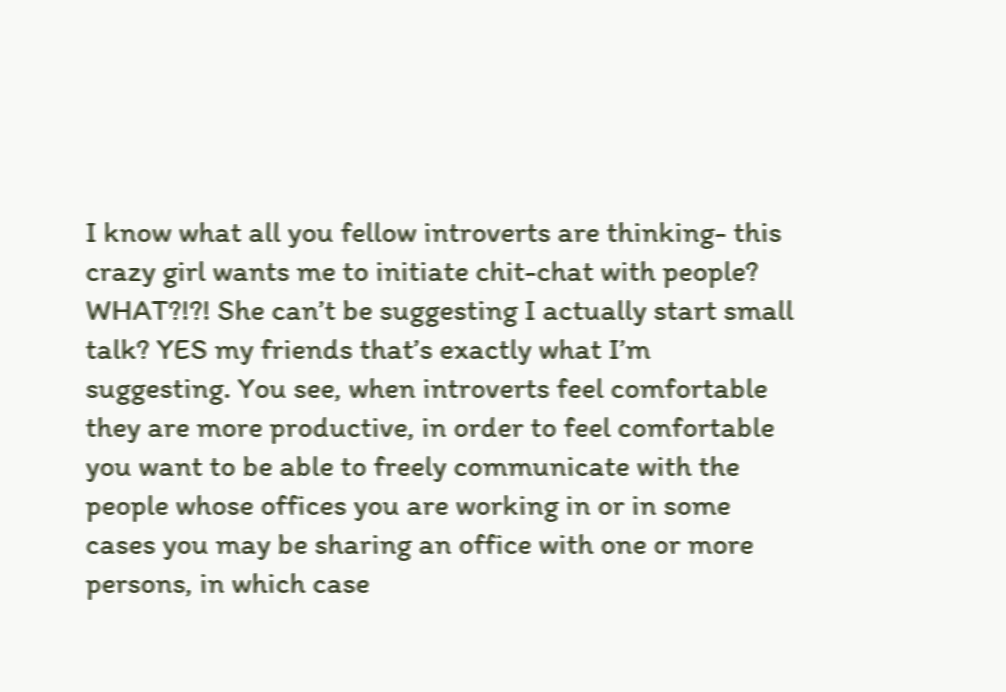I know what all you fellow introverts are thinking- this crazy girl wants me to initiate chit-chat with people? WHAT?!?! She can’t be suggesting I actually start small talk? YES my friends that’s exactly what I’m suggesting. You see, when introverts feel comfortable they are more productive, in order to feel comfortable you want to be able to freely communicate with the people whose offices you are working in or in some cases you may be sharing an office with one or more persons, in which case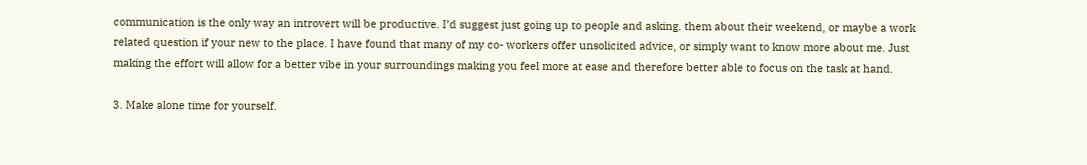communication is the only way an introvert will be productive. I’d suggest just going up to people and asking. them about their weekend, or maybe a work related question if your new to the place. I have found that many of my co- workers offer unsolicited advice, or simply want to know more about me. Just making the effort will allow for a better vibe in your surroundings making you feel more at ease and therefore better able to focus on the task at hand.

3. Make alone time for yourself.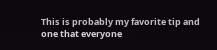This is probably my favorite tip and one that everyone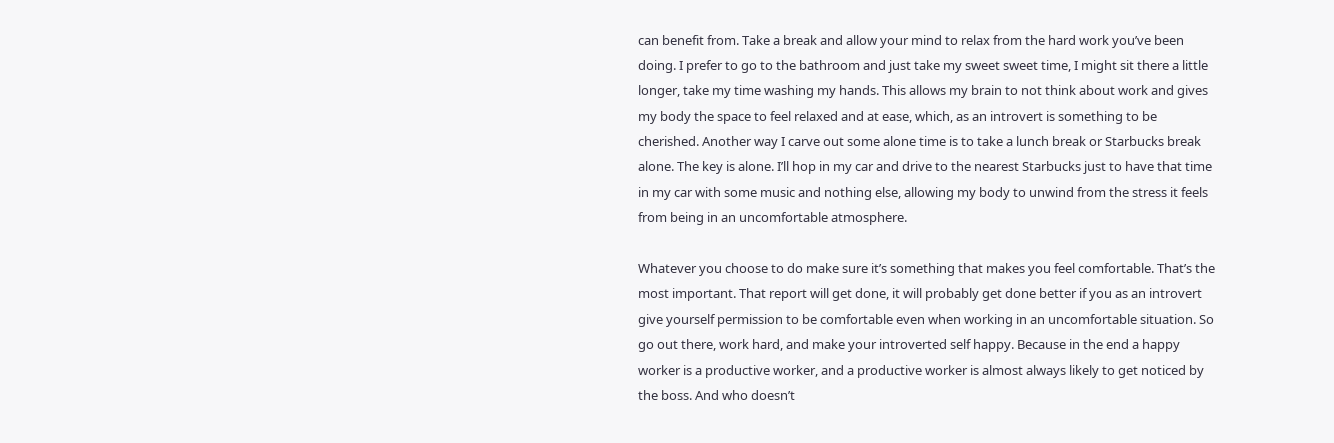can benefit from. Take a break and allow your mind to relax from the hard work you’ve been doing. I prefer to go to the bathroom and just take my sweet sweet time, I might sit there a little longer, take my time washing my hands. This allows my brain to not think about work and gives my body the space to feel relaxed and at ease, which, as an introvert is something to be cherished. Another way I carve out some alone time is to take a lunch break or Starbucks break alone. The key is alone. I’ll hop in my car and drive to the nearest Starbucks just to have that time in my car with some music and nothing else, allowing my body to unwind from the stress it feels from being in an uncomfortable atmosphere.

Whatever you choose to do make sure it’s something that makes you feel comfortable. That’s the most important. That report will get done, it will probably get done better if you as an introvert give yourself permission to be comfortable even when working in an uncomfortable situation. So go out there, work hard, and make your introverted self happy. Because in the end a happy worker is a productive worker, and a productive worker is almost always likely to get noticed by the boss. And who doesn’t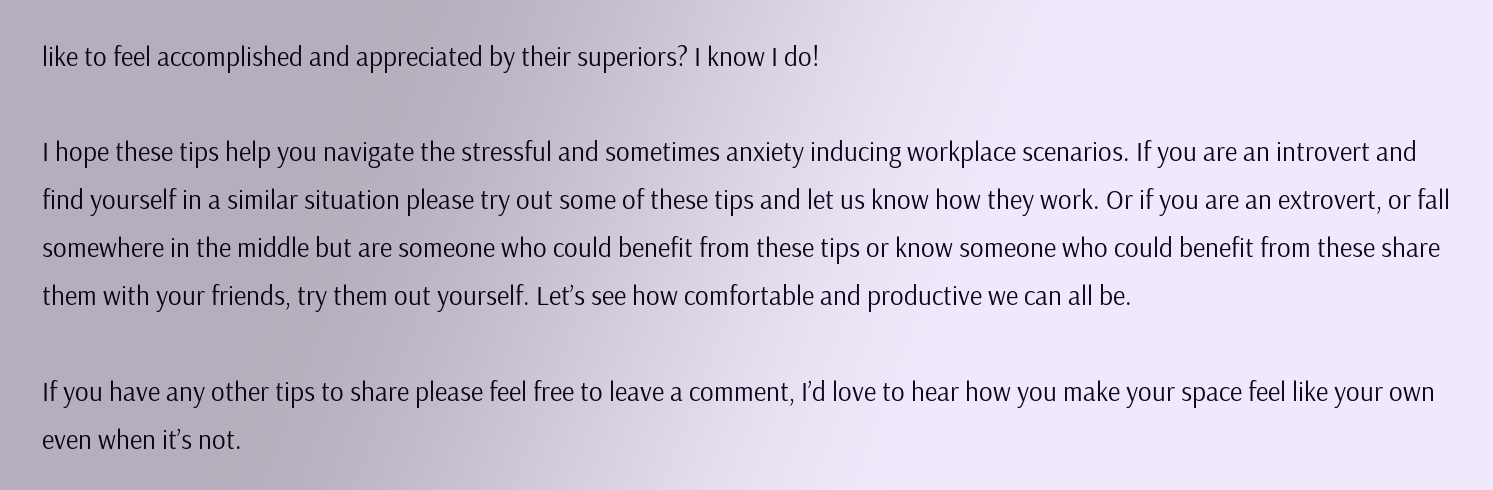like to feel accomplished and appreciated by their superiors? I know I do!

I hope these tips help you navigate the stressful and sometimes anxiety inducing workplace scenarios. If you are an introvert and find yourself in a similar situation please try out some of these tips and let us know how they work. Or if you are an extrovert, or fall somewhere in the middle but are someone who could benefit from these tips or know someone who could benefit from these share them with your friends, try them out yourself. Let’s see how comfortable and productive we can all be.

If you have any other tips to share please feel free to leave a comment, I’d love to hear how you make your space feel like your own even when it’s not.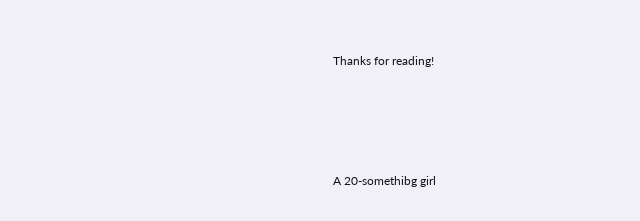Thanks for reading!




A 20-somethibg girl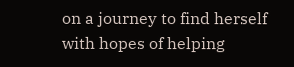on a journey to find herself with hopes of helping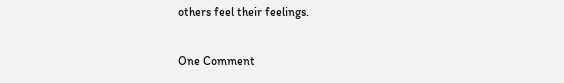others feel their feelings.

One Comment